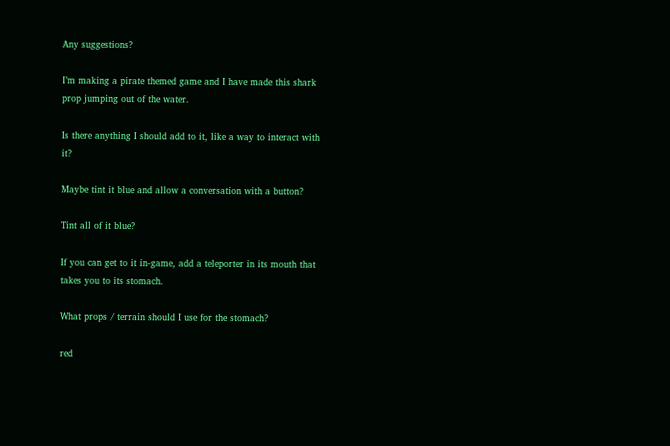Any suggestions?

I’m making a pirate themed game and I have made this shark prop jumping out of the water.

Is there anything I should add to it, like a way to interact with it?

Maybe tint it blue and allow a conversation with a button?

Tint all of it blue?

If you can get to it in-game, add a teleporter in its mouth that takes you to its stomach.

What props / terrain should I use for the stomach?

red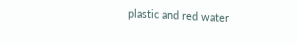plastic and red water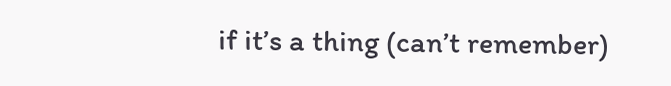if it’s a thing (can’t remember)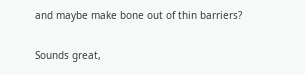and maybe make bone out of thin barriers?

Sounds great,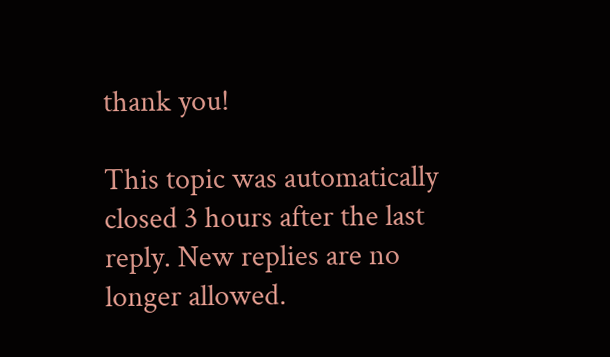thank you!

This topic was automatically closed 3 hours after the last reply. New replies are no longer allowed.